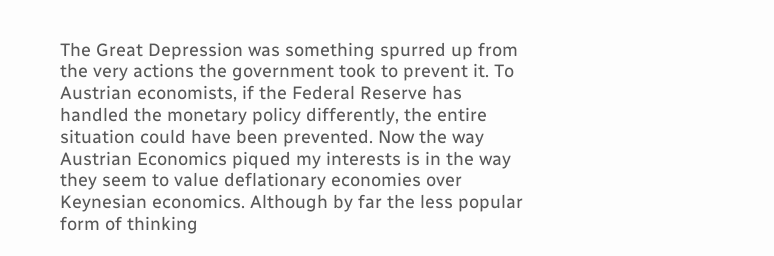The Great Depression was something spurred up from the very actions the government took to prevent it. To Austrian economists, if the Federal Reserve has handled the monetary policy differently, the entire situation could have been prevented. Now the way Austrian Economics piqued my interests is in the way they seem to value deflationary economies over Keynesian economics. Although by far the less popular form of thinking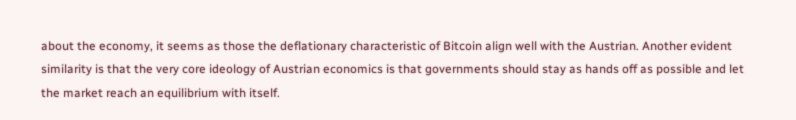about the economy, it seems as those the deflationary characteristic of Bitcoin align well with the Austrian. Another evident similarity is that the very core ideology of Austrian economics is that governments should stay as hands off as possible and let the market reach an equilibrium with itself.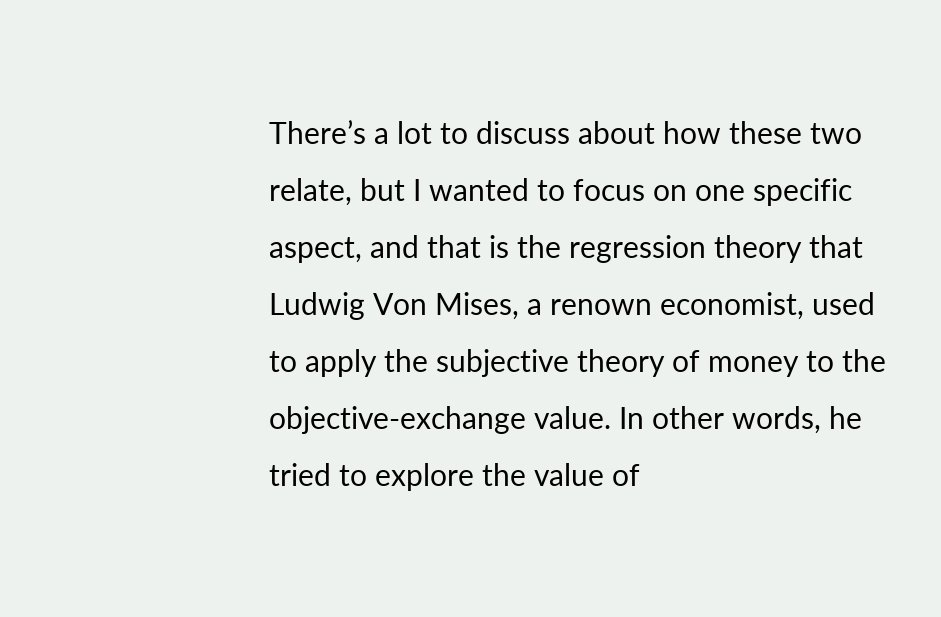There’s a lot to discuss about how these two relate, but I wanted to focus on one specific aspect, and that is the regression theory that Ludwig Von Mises, a renown economist, used to apply the subjective theory of money to the objective-exchange value. In other words, he tried to explore the value of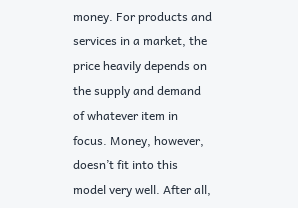money. For products and services in a market, the price heavily depends on the supply and demand of whatever item in focus. Money, however, doesn’t fit into this model very well. After all,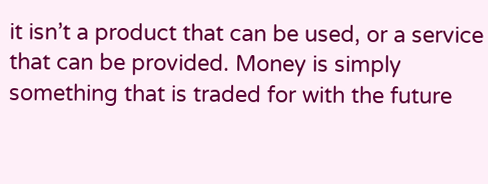it isn’t a product that can be used, or a service that can be provided. Money is simply something that is traded for with the future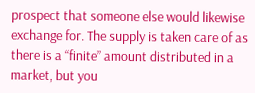prospect that someone else would likewise exchange for. The supply is taken care of as there is a “finite” amount distributed in a market, but you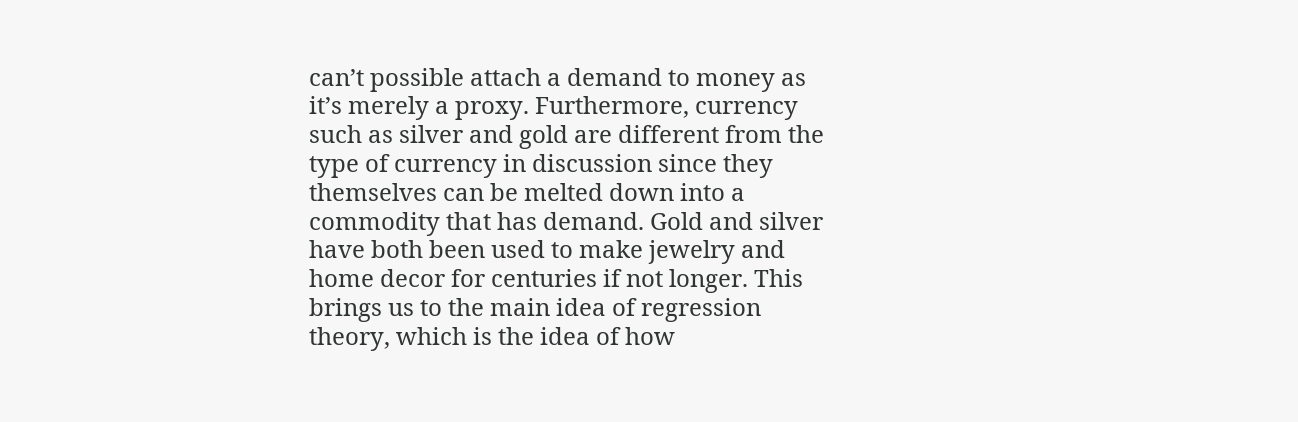can’t possible attach a demand to money as it’s merely a proxy. Furthermore, currency such as silver and gold are different from the type of currency in discussion since they themselves can be melted down into a commodity that has demand. Gold and silver have both been used to make jewelry and home decor for centuries if not longer. This brings us to the main idea of regression theory, which is the idea of how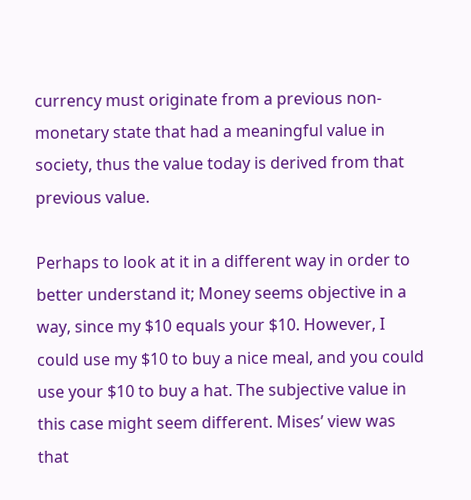currency must originate from a previous non-monetary state that had a meaningful value in society, thus the value today is derived from that previous value.

Perhaps to look at it in a different way in order to better understand it; Money seems objective in a way, since my $10 equals your $10. However, I could use my $10 to buy a nice meal, and you could use your $10 to buy a hat. The subjective value in this case might seem different. Mises’ view was that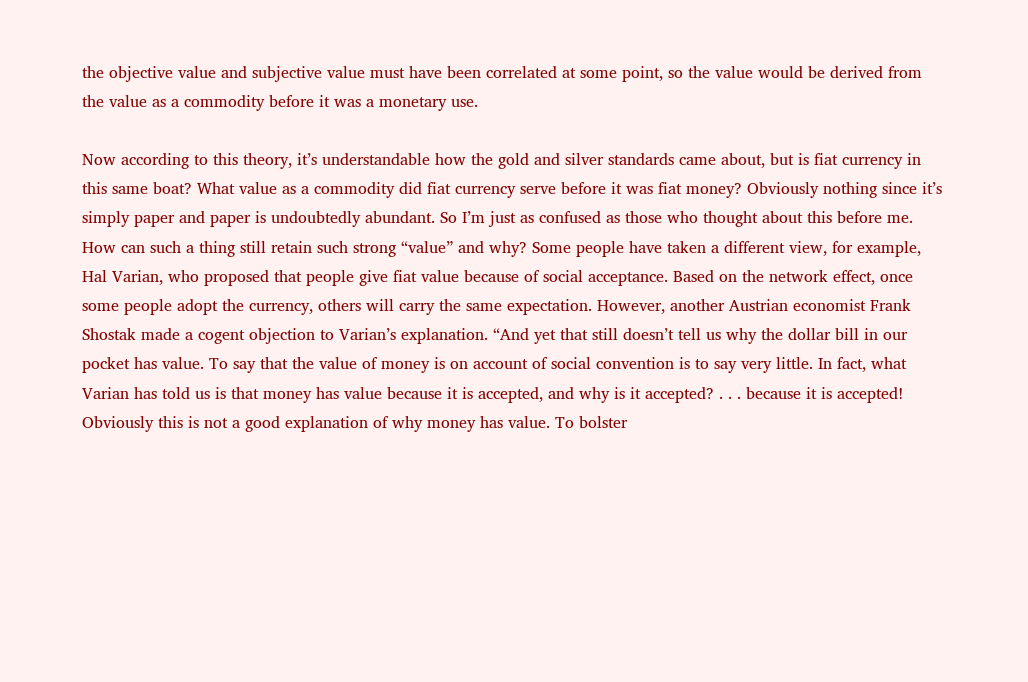the objective value and subjective value must have been correlated at some point, so the value would be derived from the value as a commodity before it was a monetary use.

Now according to this theory, it’s understandable how the gold and silver standards came about, but is fiat currency in this same boat? What value as a commodity did fiat currency serve before it was fiat money? Obviously nothing since it’s simply paper and paper is undoubtedly abundant. So I’m just as confused as those who thought about this before me. How can such a thing still retain such strong “value” and why? Some people have taken a different view, for example, Hal Varian, who proposed that people give fiat value because of social acceptance. Based on the network effect, once some people adopt the currency, others will carry the same expectation. However, another Austrian economist Frank Shostak made a cogent objection to Varian’s explanation. “And yet that still doesn’t tell us why the dollar bill in our pocket has value. To say that the value of money is on account of social convention is to say very little. In fact, what Varian has told us is that money has value because it is accepted, and why is it accepted? . . . because it is accepted! Obviously this is not a good explanation of why money has value. To bolster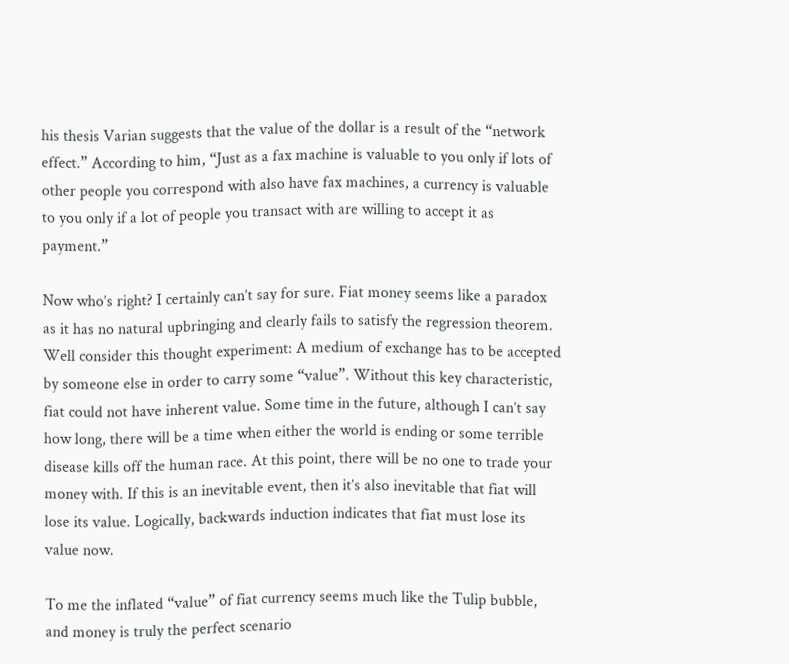his thesis Varian suggests that the value of the dollar is a result of the “network effect.” According to him, “Just as a fax machine is valuable to you only if lots of other people you correspond with also have fax machines, a currency is valuable to you only if a lot of people you transact with are willing to accept it as payment.”

Now who’s right? I certainly can’t say for sure. Fiat money seems like a paradox as it has no natural upbringing and clearly fails to satisfy the regression theorem. Well consider this thought experiment: A medium of exchange has to be accepted by someone else in order to carry some “value”. Without this key characteristic, fiat could not have inherent value. Some time in the future, although I can’t say how long, there will be a time when either the world is ending or some terrible disease kills off the human race. At this point, there will be no one to trade your money with. If this is an inevitable event, then it’s also inevitable that fiat will lose its value. Logically, backwards induction indicates that fiat must lose its value now.

To me the inflated “value” of fiat currency seems much like the Tulip bubble, and money is truly the perfect scenario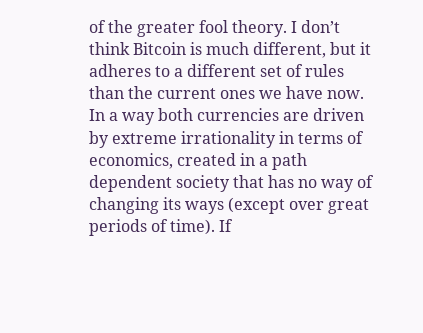of the greater fool theory. I don’t think Bitcoin is much different, but it adheres to a different set of rules than the current ones we have now. In a way both currencies are driven by extreme irrationality in terms of economics, created in a path dependent society that has no way of changing its ways (except over great periods of time). If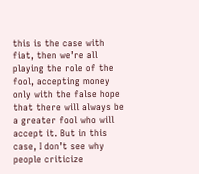this is the case with fiat, then we’re all playing the role of the fool, accepting money only with the false hope that there will always be a greater fool who will accept it. But in this case, I don’t see why people criticize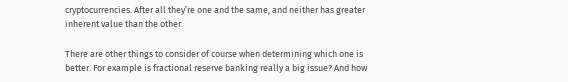cryptocurrencies. After all they’re one and the same, and neither has greater inherent value than the other.

There are other things to consider of course when determining which one is better. For example is fractional reserve banking really a big issue? And how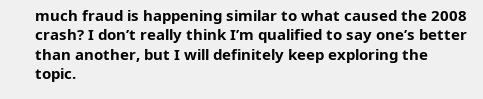much fraud is happening similar to what caused the 2008 crash? I don’t really think I’m qualified to say one’s better than another, but I will definitely keep exploring the topic.